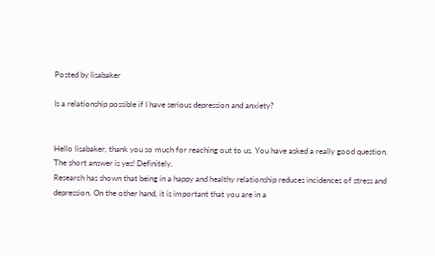Posted by lisabaker

Is a relationship possible if I have serious depression and anxiety?


Hello lisabaker, thank you so much for reaching out to us. You have asked a really good question. The short answer is yes! Definitely.
Research has shown that being in a happy and healthy relationship reduces incidences of stress and depression. On the other hand, it is important that you are in a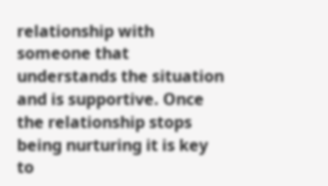relationship with someone that understands the situation and is supportive. Once the relationship stops being nurturing it is key to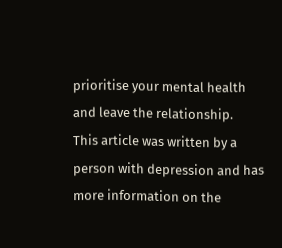prioritise your mental health and leave the relationship.
This article was written by a person with depression and has more information on the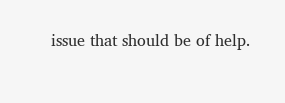issue that should be of help.